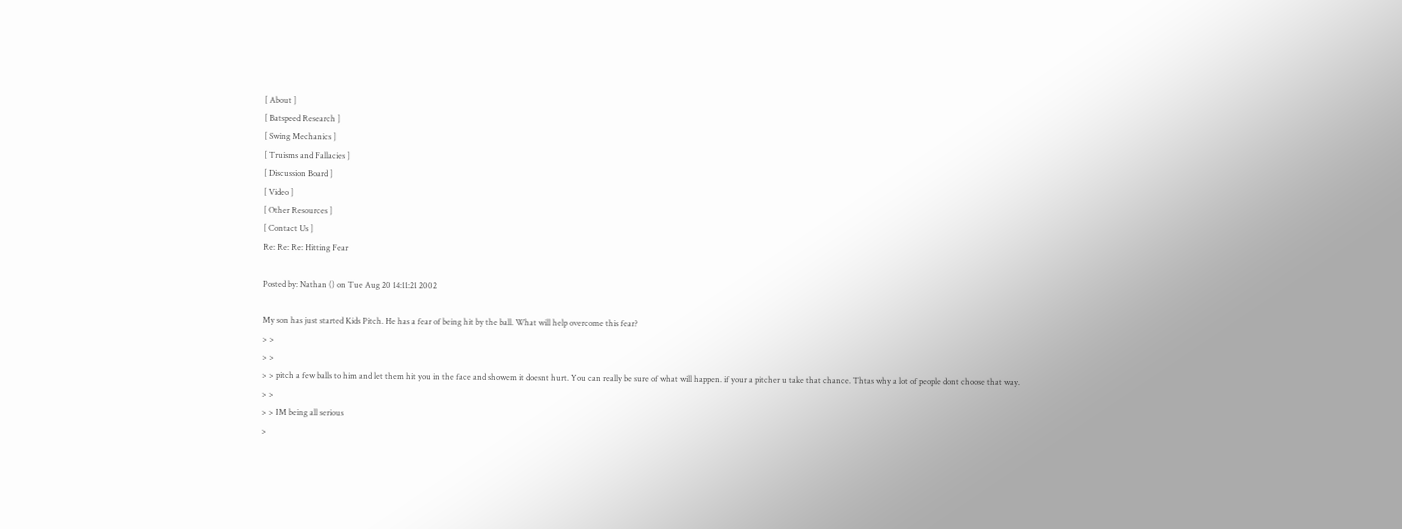[ About ]
[ Batspeed Research ]
[ Swing Mechanics ]
[ Truisms and Fallacies ]
[ Discussion Board ]
[ Video ]
[ Other Resources ]
[ Contact Us ]
Re: Re: Re: Hitting Fear

Posted by: Nathan () on Tue Aug 20 14:11:21 2002

My son has just started Kids Pitch. He has a fear of being hit by the ball. What will help overcome this fear?
> >
> >
> > pitch a few balls to him and let them hit you in the face and showem it doesnt hurt. You can really be sure of what will happen. if your a pitcher u take that chance. Thtas why a lot of people dont choose that way.
> >
> > IM being all serious
>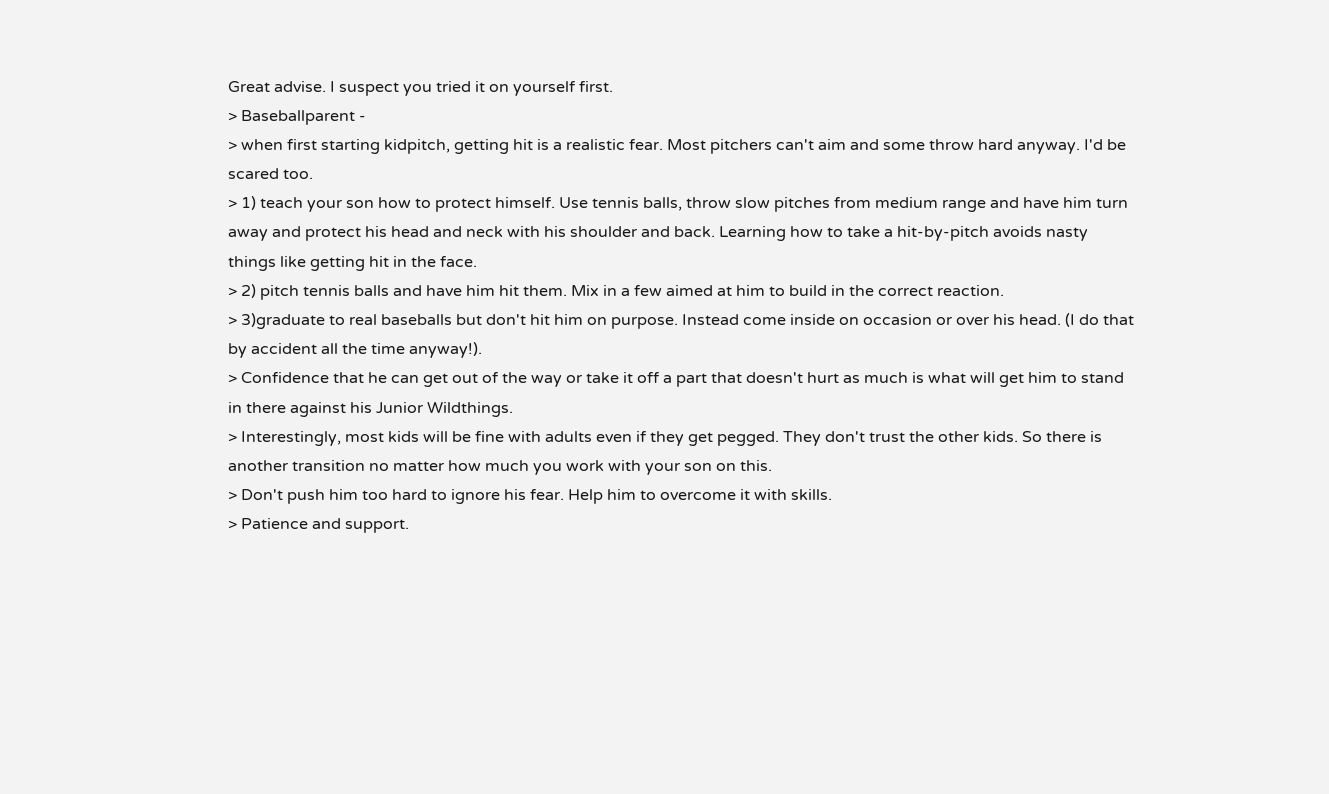Great advise. I suspect you tried it on yourself first.
> Baseballparent -
> when first starting kidpitch, getting hit is a realistic fear. Most pitchers can't aim and some throw hard anyway. I'd be scared too.
> 1) teach your son how to protect himself. Use tennis balls, throw slow pitches from medium range and have him turn away and protect his head and neck with his shoulder and back. Learning how to take a hit-by-pitch avoids nasty things like getting hit in the face.
> 2) pitch tennis balls and have him hit them. Mix in a few aimed at him to build in the correct reaction.
> 3)graduate to real baseballs but don't hit him on purpose. Instead come inside on occasion or over his head. (I do that by accident all the time anyway!).
> Confidence that he can get out of the way or take it off a part that doesn't hurt as much is what will get him to stand in there against his Junior Wildthings.
> Interestingly, most kids will be fine with adults even if they get pegged. They don't trust the other kids. So there is another transition no matter how much you work with your son on this.
> Don't push him too hard to ignore his fear. Help him to overcome it with skills.
> Patience and support.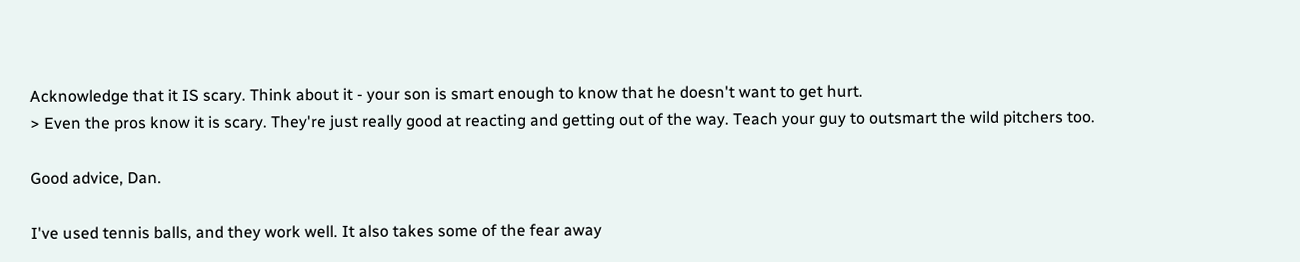Acknowledge that it IS scary. Think about it - your son is smart enough to know that he doesn't want to get hurt.
> Even the pros know it is scary. They're just really good at reacting and getting out of the way. Teach your guy to outsmart the wild pitchers too.

Good advice, Dan.

I've used tennis balls, and they work well. It also takes some of the fear away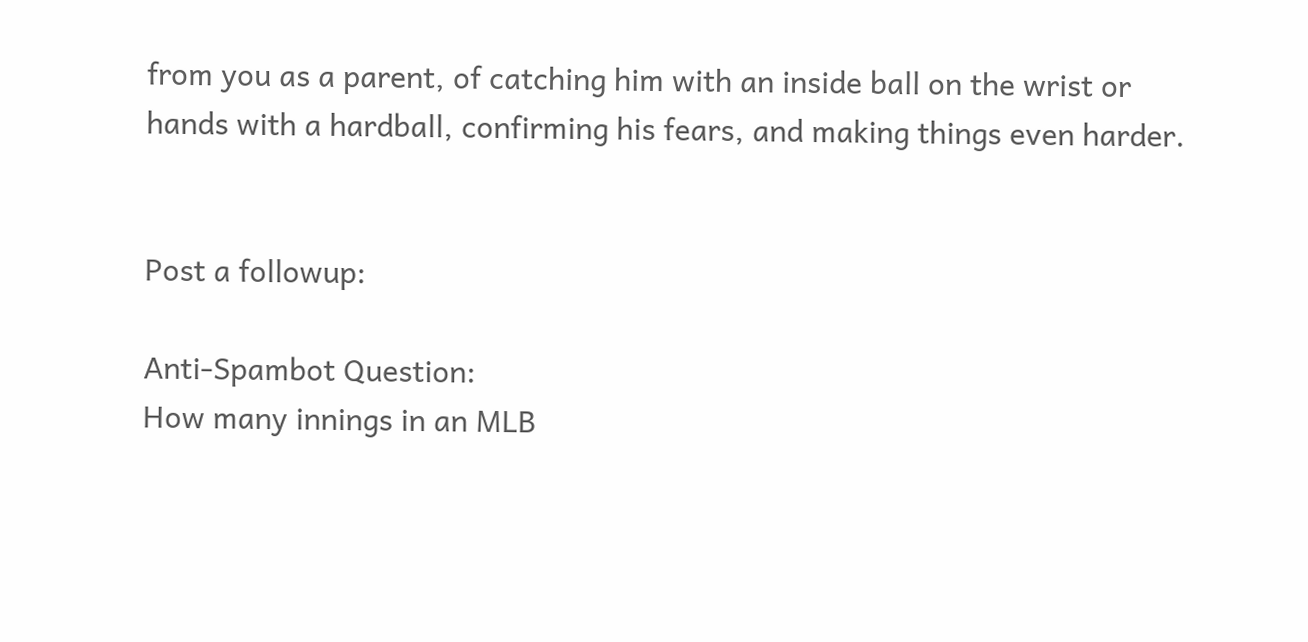from you as a parent, of catching him with an inside ball on the wrist or hands with a hardball, confirming his fears, and making things even harder.


Post a followup:

Anti-Spambot Question:
How many innings in an MLB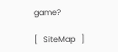game?

[   SiteMap   ]